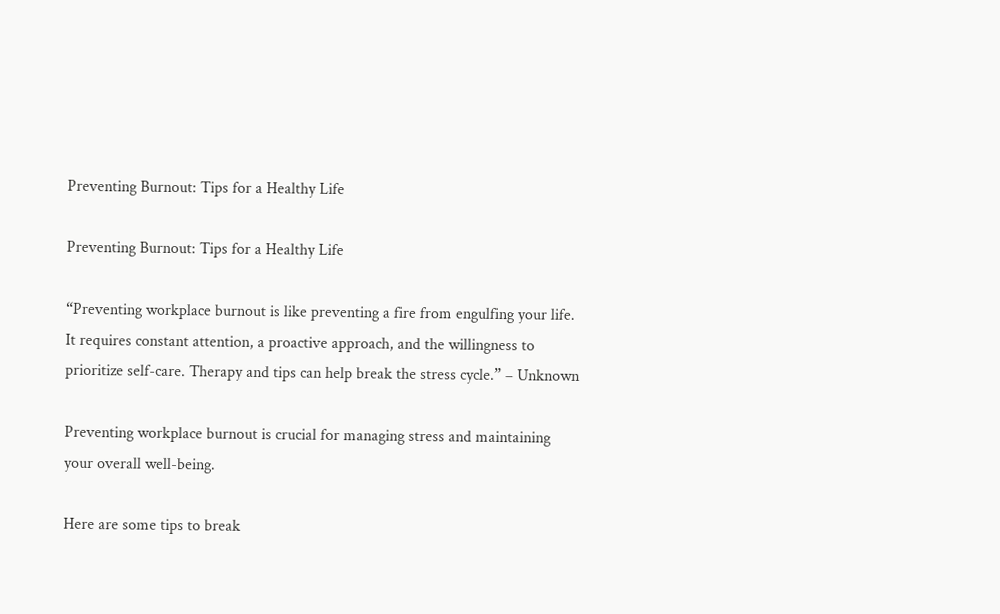Preventing Burnout: Tips for a Healthy Life

Preventing Burnout: Tips for a Healthy Life

“Preventing workplace burnout is like preventing a fire from engulfing your life. It requires constant attention, a proactive approach, and the willingness to prioritize self-care. Therapy and tips can help break the stress cycle.” – Unknown

Preventing workplace burnout is crucial for managing stress and maintaining your overall well-being.

Here are some tips to break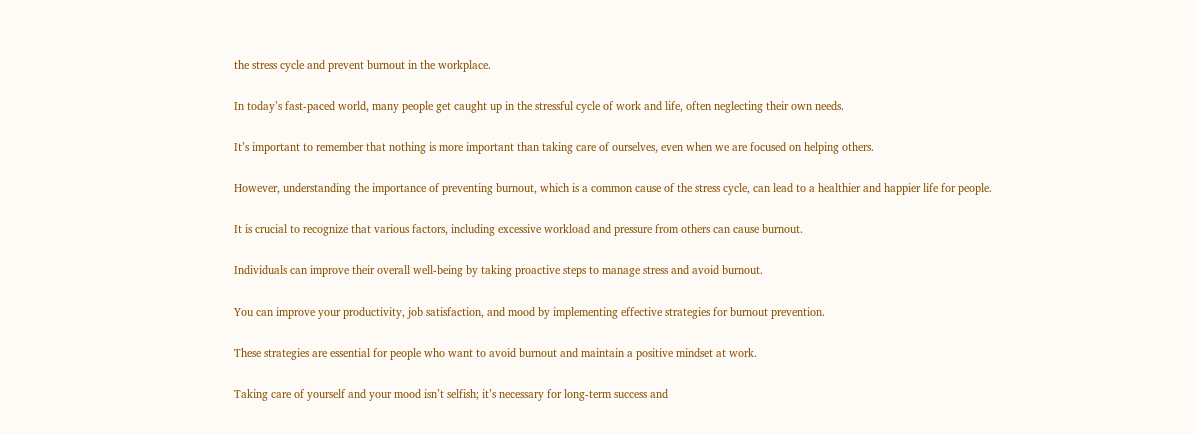the stress cycle and prevent burnout in the workplace.

In today’s fast-paced world, many people get caught up in the stressful cycle of work and life, often neglecting their own needs.

It’s important to remember that nothing is more important than taking care of ourselves, even when we are focused on helping others.

However, understanding the importance of preventing burnout, which is a common cause of the stress cycle, can lead to a healthier and happier life for people.

It is crucial to recognize that various factors, including excessive workload and pressure from others can cause burnout.

Individuals can improve their overall well-being by taking proactive steps to manage stress and avoid burnout.

You can improve your productivity, job satisfaction, and mood by implementing effective strategies for burnout prevention.

These strategies are essential for people who want to avoid burnout and maintain a positive mindset at work.

Taking care of yourself and your mood isn’t selfish; it’s necessary for long-term success and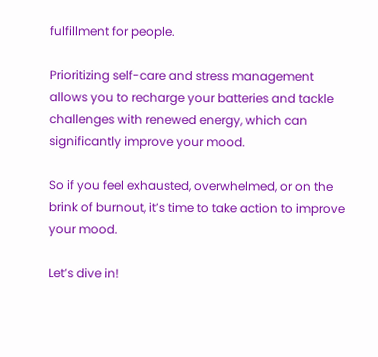fulfillment for people.

Prioritizing self-care and stress management allows you to recharge your batteries and tackle challenges with renewed energy, which can significantly improve your mood.

So if you feel exhausted, overwhelmed, or on the brink of burnout, it’s time to take action to improve your mood.

Let’s dive in!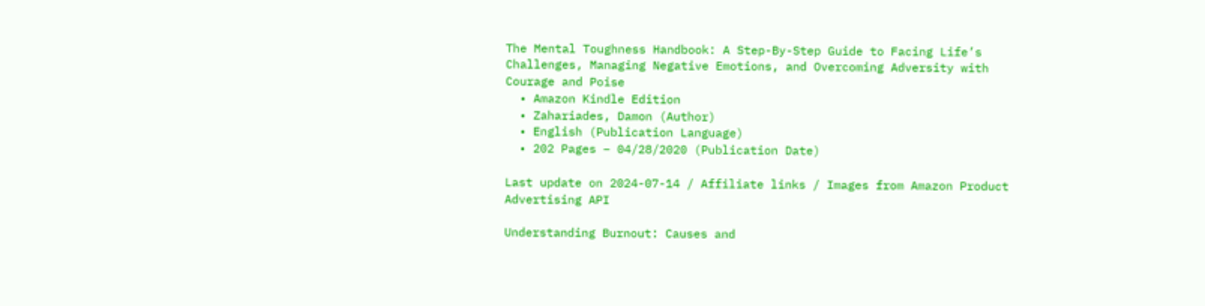The Mental Toughness Handbook: A Step-By-Step Guide to Facing Life’s Challenges, Managing Negative Emotions, and Overcoming Adversity with Courage and Poise
  • Amazon Kindle Edition
  • Zahariades, Damon (Author)
  • English (Publication Language)
  • 202 Pages – 04/28/2020 (Publication Date)

Last update on 2024-07-14 / Affiliate links / Images from Amazon Product Advertising API

Understanding Burnout: Causes and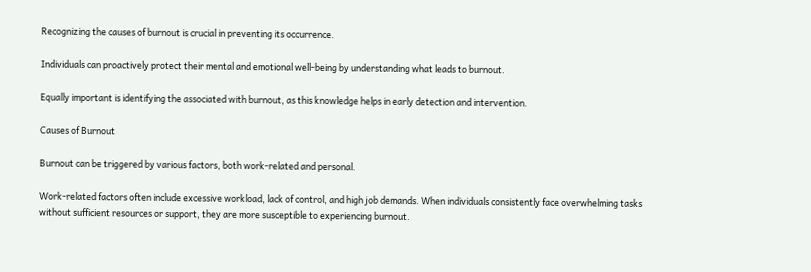Recognizing the causes of burnout is crucial in preventing its occurrence.

Individuals can proactively protect their mental and emotional well-being by understanding what leads to burnout.

Equally important is identifying the associated with burnout, as this knowledge helps in early detection and intervention.

Causes of Burnout

Burnout can be triggered by various factors, both work-related and personal.

Work-related factors often include excessive workload, lack of control, and high job demands. When individuals consistently face overwhelming tasks without sufficient resources or support, they are more susceptible to experiencing burnout.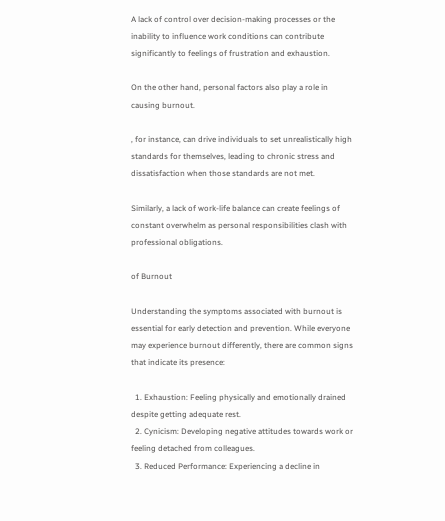A lack of control over decision-making processes or the inability to influence work conditions can contribute significantly to feelings of frustration and exhaustion.

On the other hand, personal factors also play a role in causing burnout.

, for instance, can drive individuals to set unrealistically high standards for themselves, leading to chronic stress and dissatisfaction when those standards are not met.

Similarly, a lack of work-life balance can create feelings of constant overwhelm as personal responsibilities clash with professional obligations.

of Burnout

Understanding the symptoms associated with burnout is essential for early detection and prevention. While everyone may experience burnout differently, there are common signs that indicate its presence:

  1. Exhaustion: Feeling physically and emotionally drained despite getting adequate rest.
  2. Cynicism: Developing negative attitudes towards work or feeling detached from colleagues.
  3. Reduced Performance: Experiencing a decline in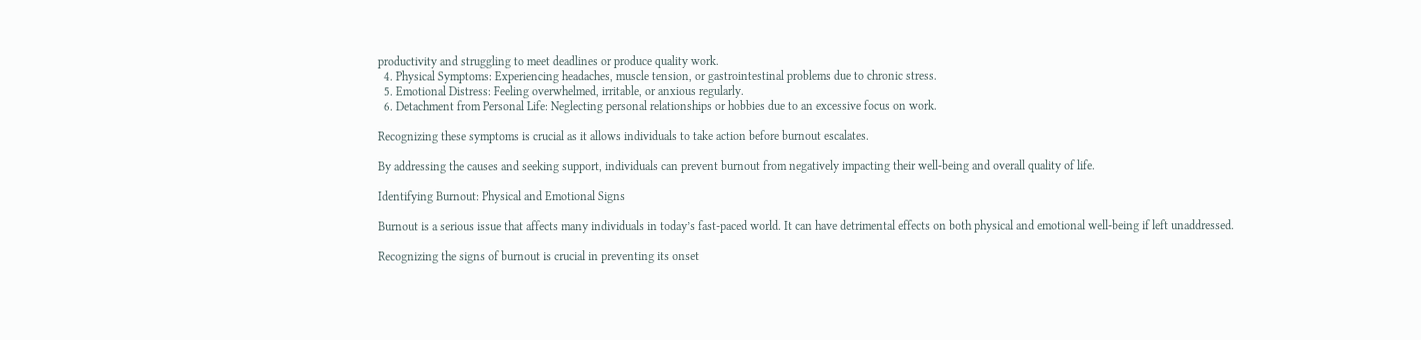productivity and struggling to meet deadlines or produce quality work.
  4. Physical Symptoms: Experiencing headaches, muscle tension, or gastrointestinal problems due to chronic stress.
  5. Emotional Distress: Feeling overwhelmed, irritable, or anxious regularly.
  6. Detachment from Personal Life: Neglecting personal relationships or hobbies due to an excessive focus on work.

Recognizing these symptoms is crucial as it allows individuals to take action before burnout escalates.

By addressing the causes and seeking support, individuals can prevent burnout from negatively impacting their well-being and overall quality of life.

Identifying Burnout: Physical and Emotional Signs

Burnout is a serious issue that affects many individuals in today’s fast-paced world. It can have detrimental effects on both physical and emotional well-being if left unaddressed.

Recognizing the signs of burnout is crucial in preventing its onset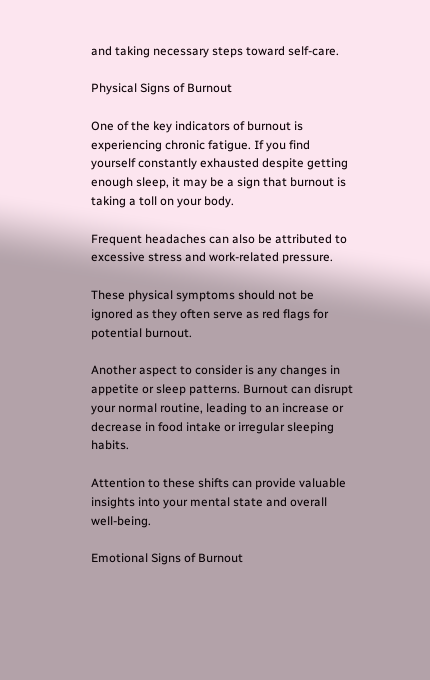and taking necessary steps toward self-care.

Physical Signs of Burnout

One of the key indicators of burnout is experiencing chronic fatigue. If you find yourself constantly exhausted despite getting enough sleep, it may be a sign that burnout is taking a toll on your body.

Frequent headaches can also be attributed to excessive stress and work-related pressure.

These physical symptoms should not be ignored as they often serve as red flags for potential burnout.

Another aspect to consider is any changes in appetite or sleep patterns. Burnout can disrupt your normal routine, leading to an increase or decrease in food intake or irregular sleeping habits.

Attention to these shifts can provide valuable insights into your mental state and overall well-being.

Emotional Signs of Burnout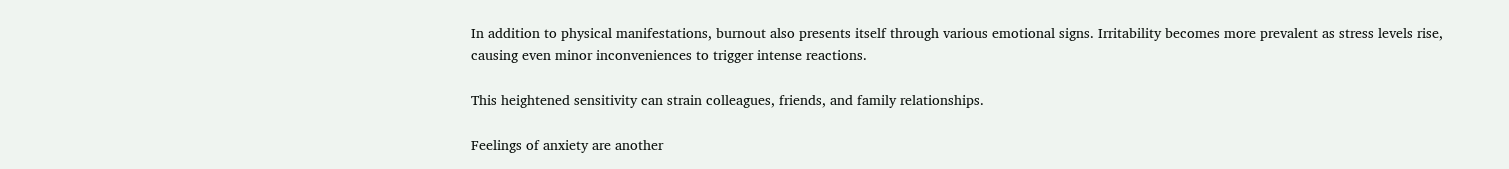In addition to physical manifestations, burnout also presents itself through various emotional signs. Irritability becomes more prevalent as stress levels rise, causing even minor inconveniences to trigger intense reactions.

This heightened sensitivity can strain colleagues, friends, and family relationships.

Feelings of anxiety are another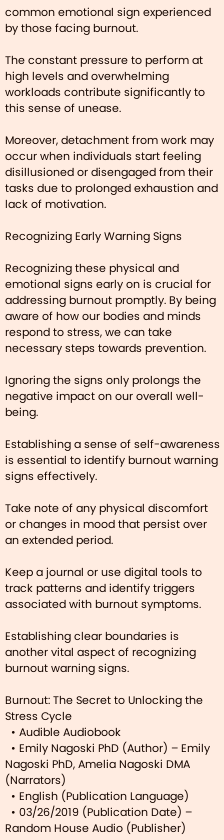common emotional sign experienced by those facing burnout.

The constant pressure to perform at high levels and overwhelming workloads contribute significantly to this sense of unease.

Moreover, detachment from work may occur when individuals start feeling disillusioned or disengaged from their tasks due to prolonged exhaustion and lack of motivation.

Recognizing Early Warning Signs

Recognizing these physical and emotional signs early on is crucial for addressing burnout promptly. By being aware of how our bodies and minds respond to stress, we can take necessary steps towards prevention.

Ignoring the signs only prolongs the negative impact on our overall well-being.

Establishing a sense of self-awareness is essential to identify burnout warning signs effectively.

Take note of any physical discomfort or changes in mood that persist over an extended period.

Keep a journal or use digital tools to track patterns and identify triggers associated with burnout symptoms.

Establishing clear boundaries is another vital aspect of recognizing burnout warning signs.

Burnout: The Secret to Unlocking the Stress Cycle
  • Audible Audiobook
  • Emily Nagoski PhD (Author) – Emily Nagoski PhD, Amelia Nagoski DMA (Narrators)
  • English (Publication Language)
  • 03/26/2019 (Publication Date) – Random House Audio (Publisher)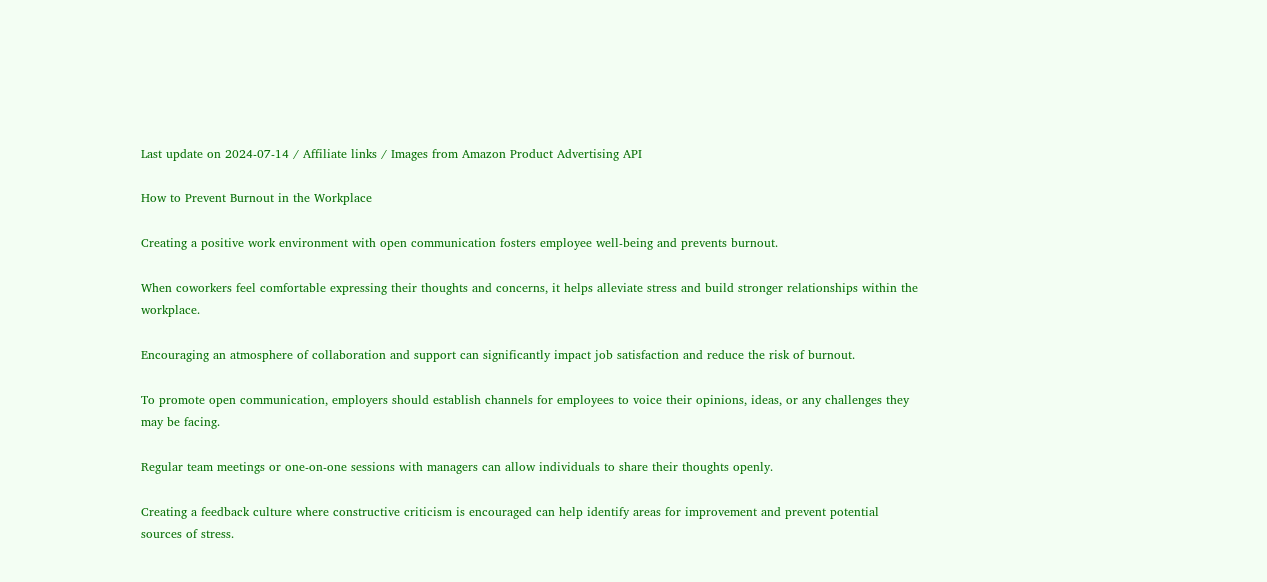Last update on 2024-07-14 / Affiliate links / Images from Amazon Product Advertising API

How to Prevent Burnout in the Workplace

Creating a positive work environment with open communication fosters employee well-being and prevents burnout.

When coworkers feel comfortable expressing their thoughts and concerns, it helps alleviate stress and build stronger relationships within the workplace.

Encouraging an atmosphere of collaboration and support can significantly impact job satisfaction and reduce the risk of burnout.

To promote open communication, employers should establish channels for employees to voice their opinions, ideas, or any challenges they may be facing.

Regular team meetings or one-on-one sessions with managers can allow individuals to share their thoughts openly.

Creating a feedback culture where constructive criticism is encouraged can help identify areas for improvement and prevent potential sources of stress.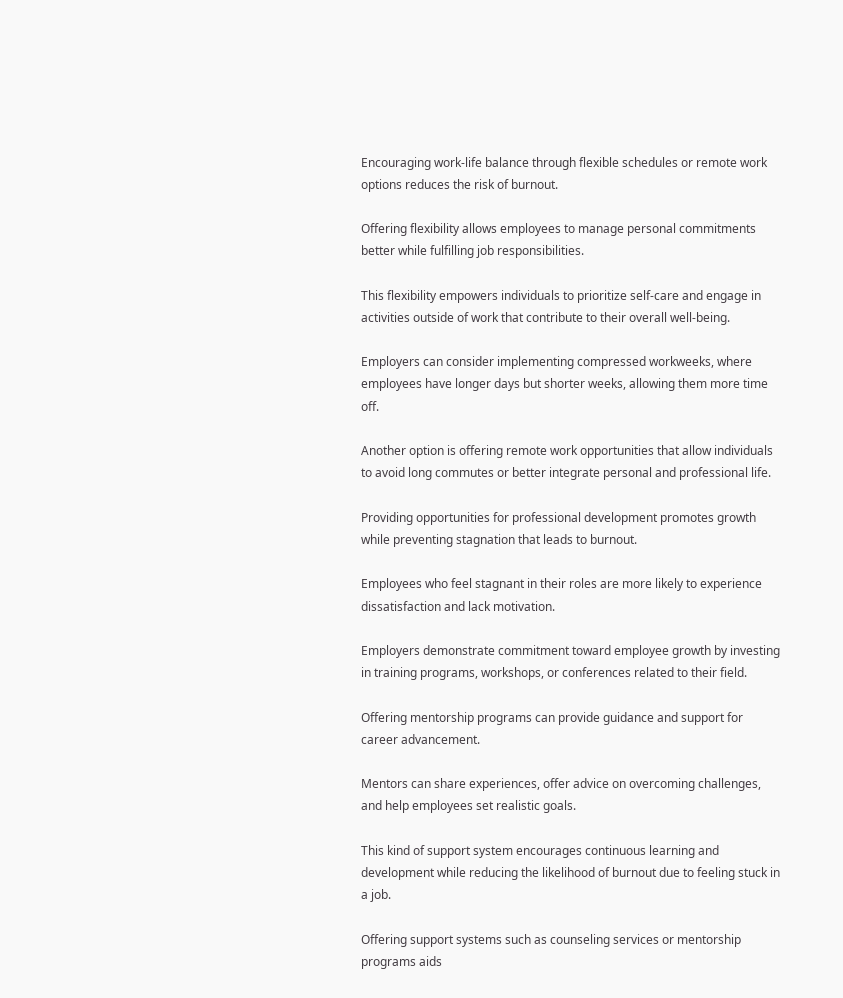Encouraging work-life balance through flexible schedules or remote work options reduces the risk of burnout.

Offering flexibility allows employees to manage personal commitments better while fulfilling job responsibilities.

This flexibility empowers individuals to prioritize self-care and engage in activities outside of work that contribute to their overall well-being.

Employers can consider implementing compressed workweeks, where employees have longer days but shorter weeks, allowing them more time off.

Another option is offering remote work opportunities that allow individuals to avoid long commutes or better integrate personal and professional life.

Providing opportunities for professional development promotes growth while preventing stagnation that leads to burnout.

Employees who feel stagnant in their roles are more likely to experience dissatisfaction and lack motivation.

Employers demonstrate commitment toward employee growth by investing in training programs, workshops, or conferences related to their field.

Offering mentorship programs can provide guidance and support for career advancement.

Mentors can share experiences, offer advice on overcoming challenges, and help employees set realistic goals.

This kind of support system encourages continuous learning and development while reducing the likelihood of burnout due to feeling stuck in a job.

Offering support systems such as counseling services or mentorship programs aids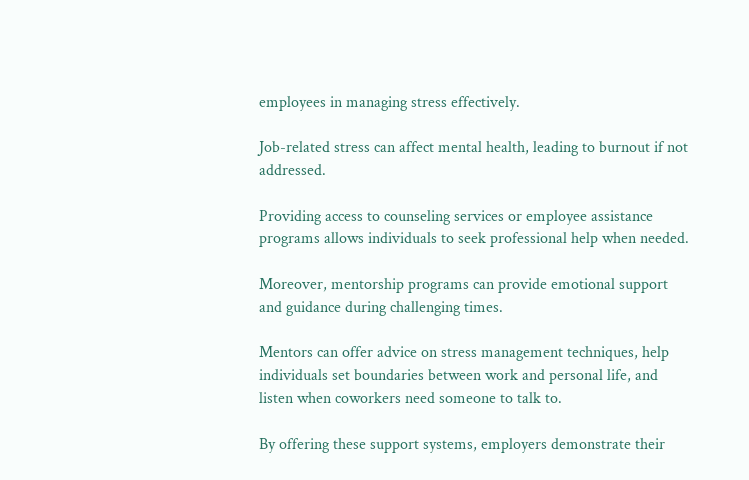employees in managing stress effectively.

Job-related stress can affect mental health, leading to burnout if not addressed.

Providing access to counseling services or employee assistance programs allows individuals to seek professional help when needed.

Moreover, mentorship programs can provide emotional support and guidance during challenging times.

Mentors can offer advice on stress management techniques, help individuals set boundaries between work and personal life, and listen when coworkers need someone to talk to.

By offering these support systems, employers demonstrate their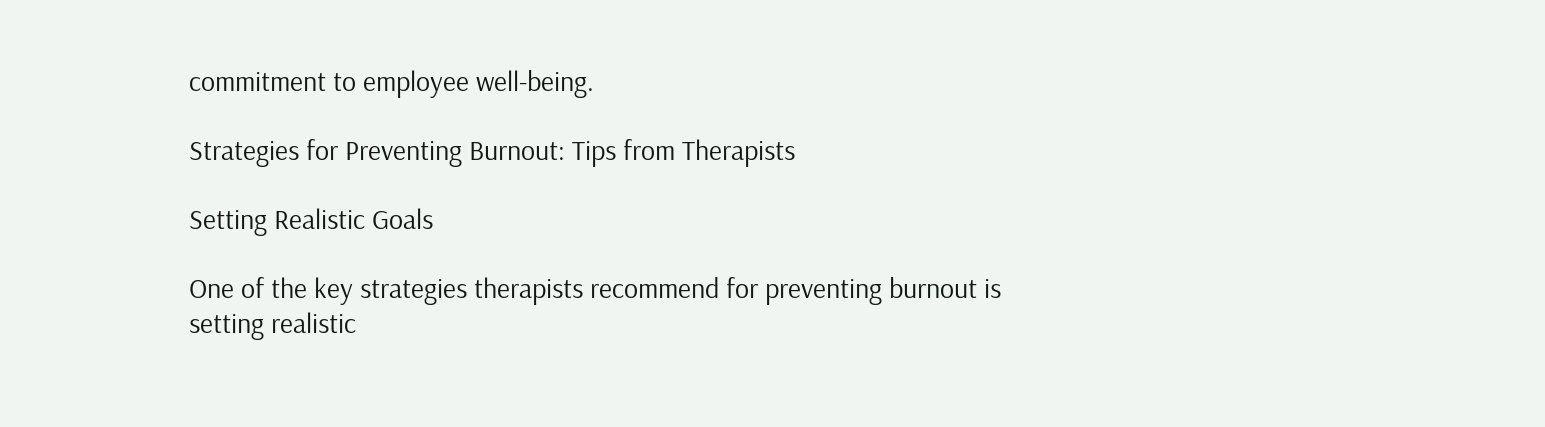commitment to employee well-being.

Strategies for Preventing Burnout: Tips from Therapists

Setting Realistic Goals

One of the key strategies therapists recommend for preventing burnout is setting realistic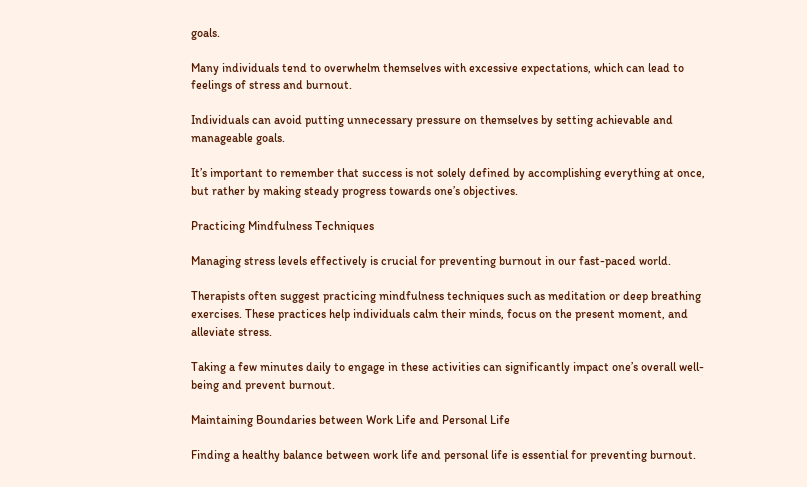goals.

Many individuals tend to overwhelm themselves with excessive expectations, which can lead to feelings of stress and burnout.

Individuals can avoid putting unnecessary pressure on themselves by setting achievable and manageable goals.

It’s important to remember that success is not solely defined by accomplishing everything at once, but rather by making steady progress towards one’s objectives.

Practicing Mindfulness Techniques

Managing stress levels effectively is crucial for preventing burnout in our fast-paced world.

Therapists often suggest practicing mindfulness techniques such as meditation or deep breathing exercises. These practices help individuals calm their minds, focus on the present moment, and alleviate stress.

Taking a few minutes daily to engage in these activities can significantly impact one’s overall well-being and prevent burnout.

Maintaining Boundaries between Work Life and Personal Life

Finding a healthy balance between work life and personal life is essential for preventing burnout.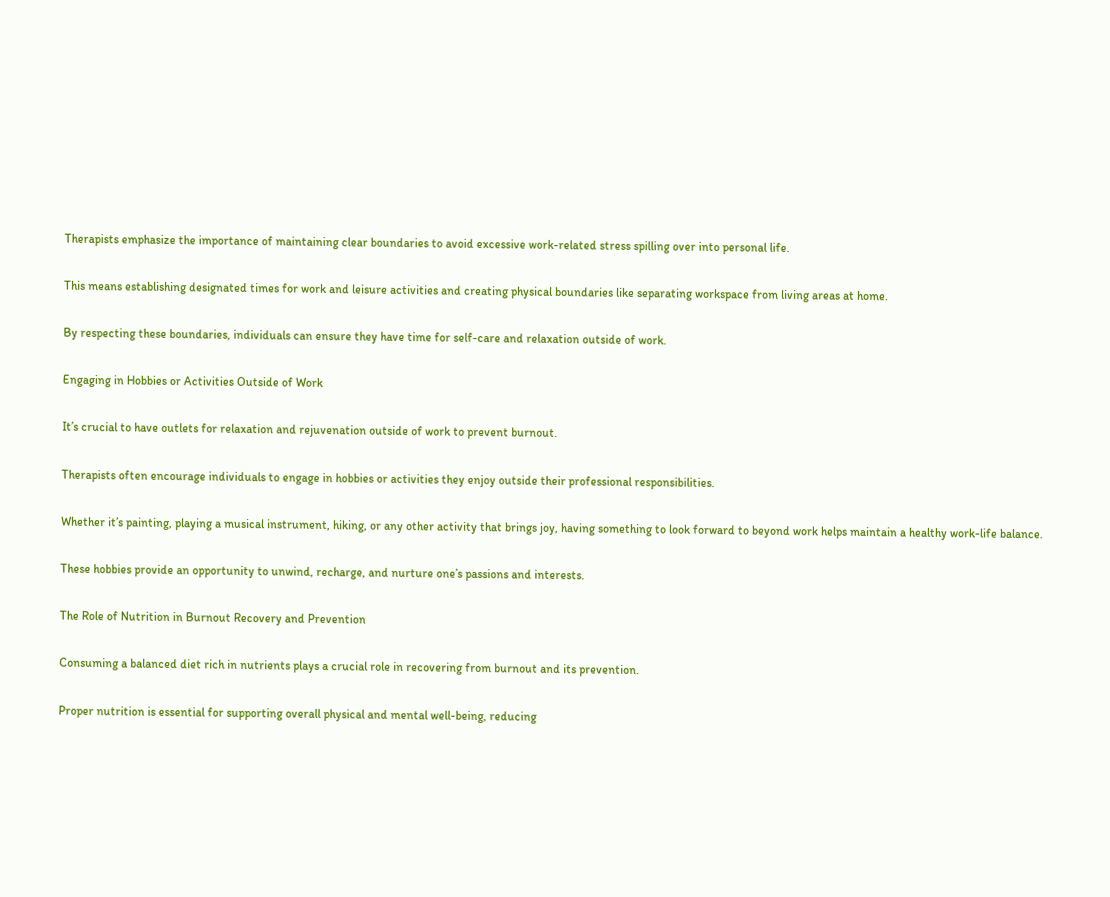Therapists emphasize the importance of maintaining clear boundaries to avoid excessive work-related stress spilling over into personal life.

This means establishing designated times for work and leisure activities and creating physical boundaries like separating workspace from living areas at home.

By respecting these boundaries, individuals can ensure they have time for self-care and relaxation outside of work.

Engaging in Hobbies or Activities Outside of Work

It’s crucial to have outlets for relaxation and rejuvenation outside of work to prevent burnout.

Therapists often encourage individuals to engage in hobbies or activities they enjoy outside their professional responsibilities.

Whether it’s painting, playing a musical instrument, hiking, or any other activity that brings joy, having something to look forward to beyond work helps maintain a healthy work-life balance.

These hobbies provide an opportunity to unwind, recharge, and nurture one’s passions and interests.

The Role of Nutrition in Burnout Recovery and Prevention

Consuming a balanced diet rich in nutrients plays a crucial role in recovering from burnout and its prevention.

Proper nutrition is essential for supporting overall physical and mental well-being, reducing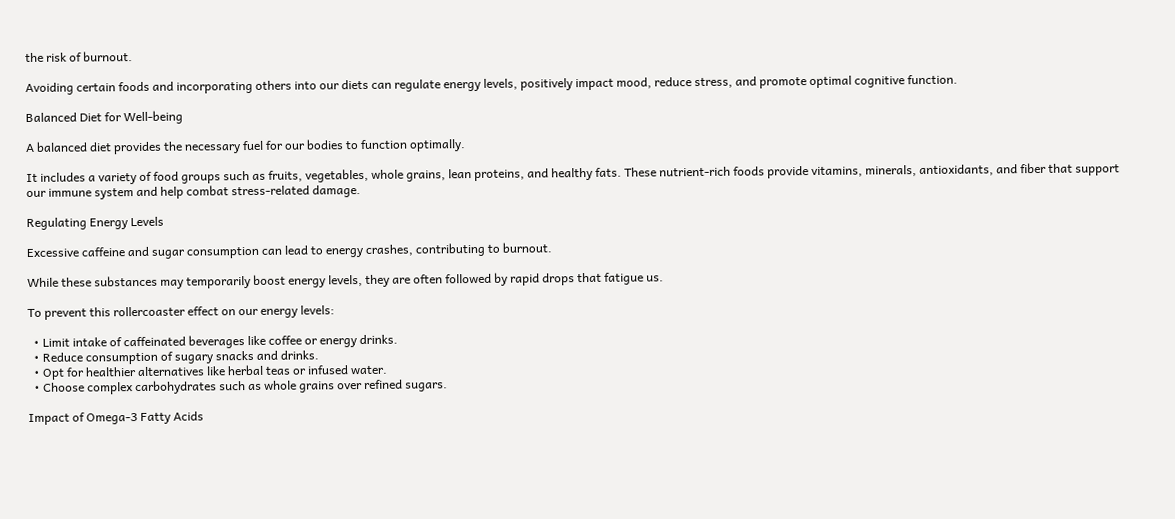the risk of burnout.

Avoiding certain foods and incorporating others into our diets can regulate energy levels, positively impact mood, reduce stress, and promote optimal cognitive function.

Balanced Diet for Well-being

A balanced diet provides the necessary fuel for our bodies to function optimally.

It includes a variety of food groups such as fruits, vegetables, whole grains, lean proteins, and healthy fats. These nutrient-rich foods provide vitamins, minerals, antioxidants, and fiber that support our immune system and help combat stress-related damage.

Regulating Energy Levels

Excessive caffeine and sugar consumption can lead to energy crashes, contributing to burnout.

While these substances may temporarily boost energy levels, they are often followed by rapid drops that fatigue us.

To prevent this rollercoaster effect on our energy levels:

  • Limit intake of caffeinated beverages like coffee or energy drinks.
  • Reduce consumption of sugary snacks and drinks.
  • Opt for healthier alternatives like herbal teas or infused water.
  • Choose complex carbohydrates such as whole grains over refined sugars.

Impact of Omega-3 Fatty Acids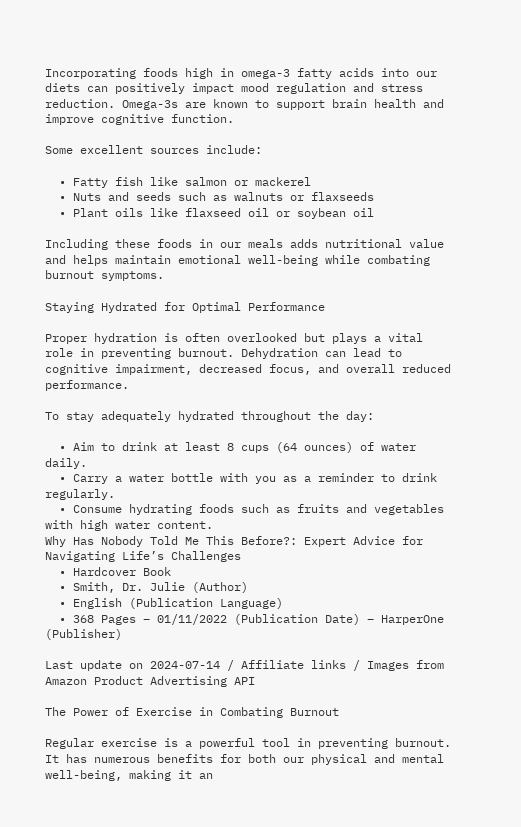Incorporating foods high in omega-3 fatty acids into our diets can positively impact mood regulation and stress reduction. Omega-3s are known to support brain health and improve cognitive function.

Some excellent sources include:

  • Fatty fish like salmon or mackerel
  • Nuts and seeds such as walnuts or flaxseeds
  • Plant oils like flaxseed oil or soybean oil

Including these foods in our meals adds nutritional value and helps maintain emotional well-being while combating burnout symptoms.

Staying Hydrated for Optimal Performance

Proper hydration is often overlooked but plays a vital role in preventing burnout. Dehydration can lead to cognitive impairment, decreased focus, and overall reduced performance.

To stay adequately hydrated throughout the day:

  • Aim to drink at least 8 cups (64 ounces) of water daily.
  • Carry a water bottle with you as a reminder to drink regularly.
  • Consume hydrating foods such as fruits and vegetables with high water content.
Why Has Nobody Told Me This Before?: Expert Advice for Navigating Life’s Challenges
  • Hardcover Book
  • Smith, Dr. Julie (Author)
  • English (Publication Language)
  • 368 Pages – 01/11/2022 (Publication Date) – HarperOne (Publisher)

Last update on 2024-07-14 / Affiliate links / Images from Amazon Product Advertising API

The Power of Exercise in Combating Burnout

Regular exercise is a powerful tool in preventing burnout. It has numerous benefits for both our physical and mental well-being, making it an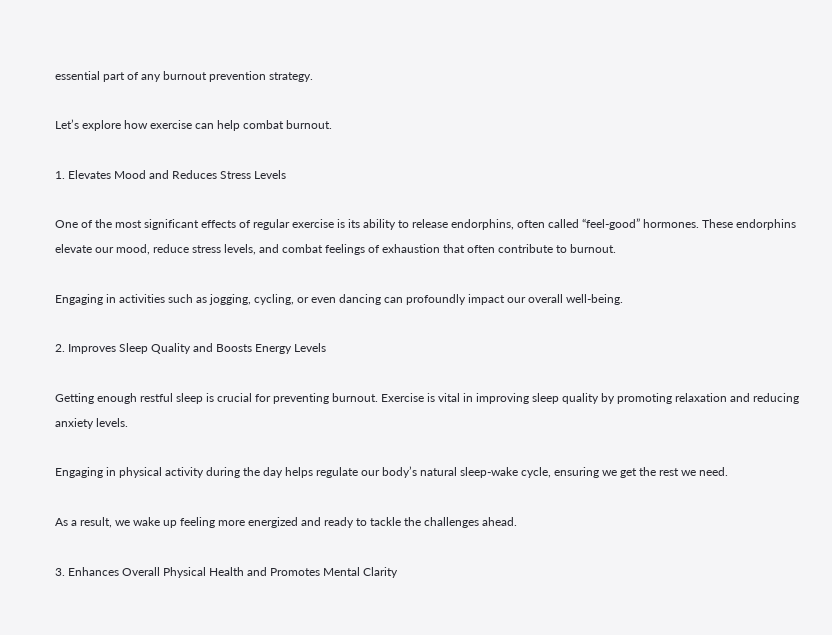essential part of any burnout prevention strategy.

Let’s explore how exercise can help combat burnout.

1. Elevates Mood and Reduces Stress Levels

One of the most significant effects of regular exercise is its ability to release endorphins, often called “feel-good” hormones. These endorphins elevate our mood, reduce stress levels, and combat feelings of exhaustion that often contribute to burnout.

Engaging in activities such as jogging, cycling, or even dancing can profoundly impact our overall well-being.

2. Improves Sleep Quality and Boosts Energy Levels

Getting enough restful sleep is crucial for preventing burnout. Exercise is vital in improving sleep quality by promoting relaxation and reducing anxiety levels.

Engaging in physical activity during the day helps regulate our body’s natural sleep-wake cycle, ensuring we get the rest we need.

As a result, we wake up feeling more energized and ready to tackle the challenges ahead.

3. Enhances Overall Physical Health and Promotes Mental Clarity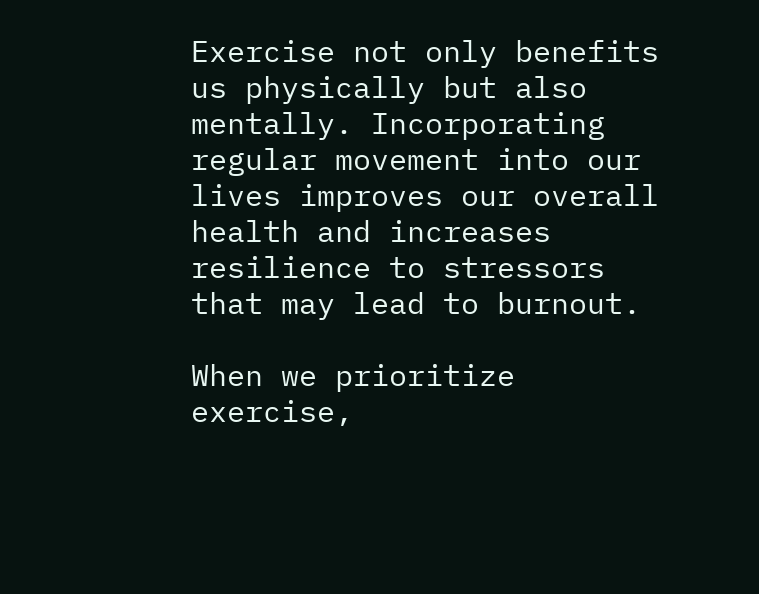Exercise not only benefits us physically but also mentally. Incorporating regular movement into our lives improves our overall health and increases resilience to stressors that may lead to burnout.

When we prioritize exercise,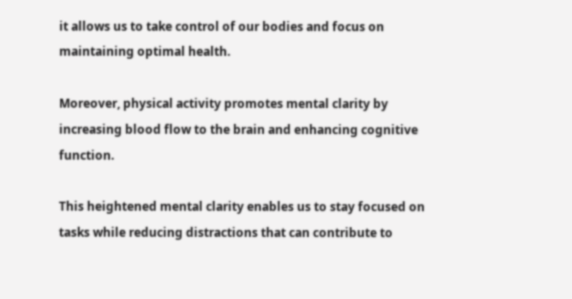it allows us to take control of our bodies and focus on maintaining optimal health.

Moreover, physical activity promotes mental clarity by increasing blood flow to the brain and enhancing cognitive function.

This heightened mental clarity enables us to stay focused on tasks while reducing distractions that can contribute to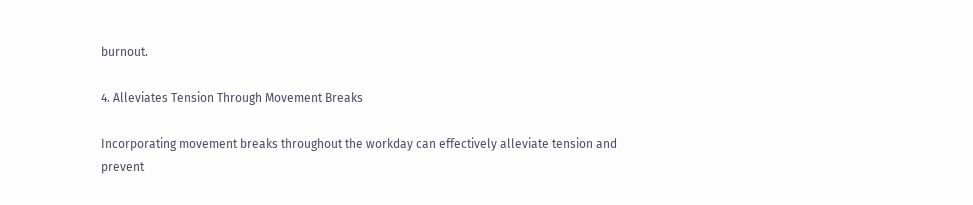burnout.

4. Alleviates Tension Through Movement Breaks

Incorporating movement breaks throughout the workday can effectively alleviate tension and prevent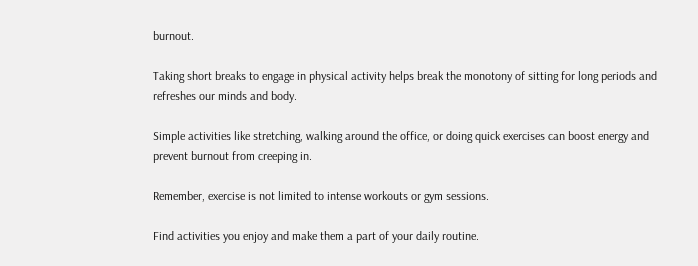burnout.

Taking short breaks to engage in physical activity helps break the monotony of sitting for long periods and refreshes our minds and body.

Simple activities like stretching, walking around the office, or doing quick exercises can boost energy and prevent burnout from creeping in.

Remember, exercise is not limited to intense workouts or gym sessions.

Find activities you enjoy and make them a part of your daily routine.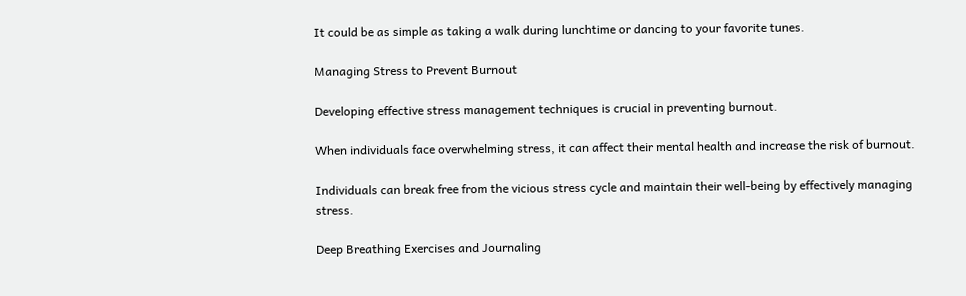It could be as simple as taking a walk during lunchtime or dancing to your favorite tunes.

Managing Stress to Prevent Burnout

Developing effective stress management techniques is crucial in preventing burnout.

When individuals face overwhelming stress, it can affect their mental health and increase the risk of burnout.

Individuals can break free from the vicious stress cycle and maintain their well-being by effectively managing stress.

Deep Breathing Exercises and Journaling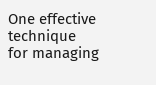One effective technique for managing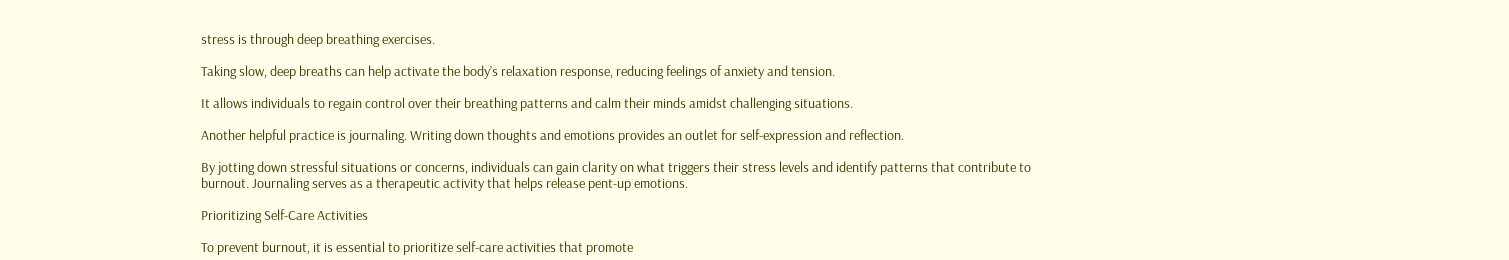stress is through deep breathing exercises.

Taking slow, deep breaths can help activate the body’s relaxation response, reducing feelings of anxiety and tension.

It allows individuals to regain control over their breathing patterns and calm their minds amidst challenging situations.

Another helpful practice is journaling. Writing down thoughts and emotions provides an outlet for self-expression and reflection.

By jotting down stressful situations or concerns, individuals can gain clarity on what triggers their stress levels and identify patterns that contribute to burnout. Journaling serves as a therapeutic activity that helps release pent-up emotions.

Prioritizing Self-Care Activities

To prevent burnout, it is essential to prioritize self-care activities that promote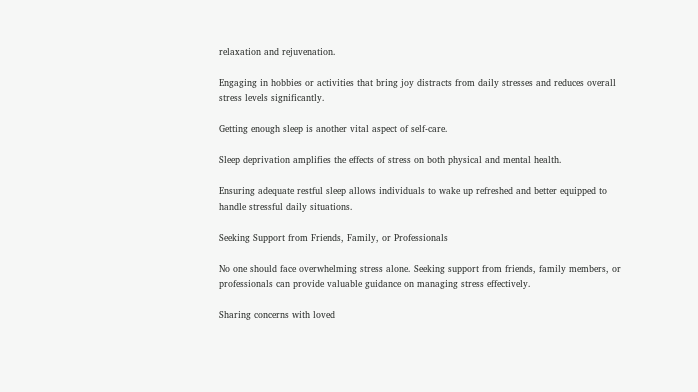relaxation and rejuvenation.

Engaging in hobbies or activities that bring joy distracts from daily stresses and reduces overall stress levels significantly.

Getting enough sleep is another vital aspect of self-care.

Sleep deprivation amplifies the effects of stress on both physical and mental health.

Ensuring adequate restful sleep allows individuals to wake up refreshed and better equipped to handle stressful daily situations.

Seeking Support from Friends, Family, or Professionals

No one should face overwhelming stress alone. Seeking support from friends, family members, or professionals can provide valuable guidance on managing stress effectively.

Sharing concerns with loved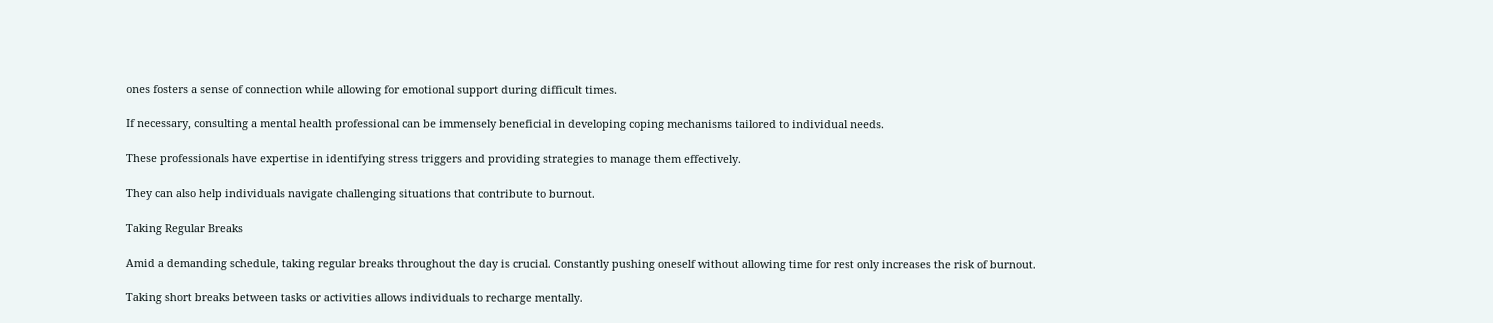ones fosters a sense of connection while allowing for emotional support during difficult times.

If necessary, consulting a mental health professional can be immensely beneficial in developing coping mechanisms tailored to individual needs.

These professionals have expertise in identifying stress triggers and providing strategies to manage them effectively.

They can also help individuals navigate challenging situations that contribute to burnout.

Taking Regular Breaks

Amid a demanding schedule, taking regular breaks throughout the day is crucial. Constantly pushing oneself without allowing time for rest only increases the risk of burnout.

Taking short breaks between tasks or activities allows individuals to recharge mentally.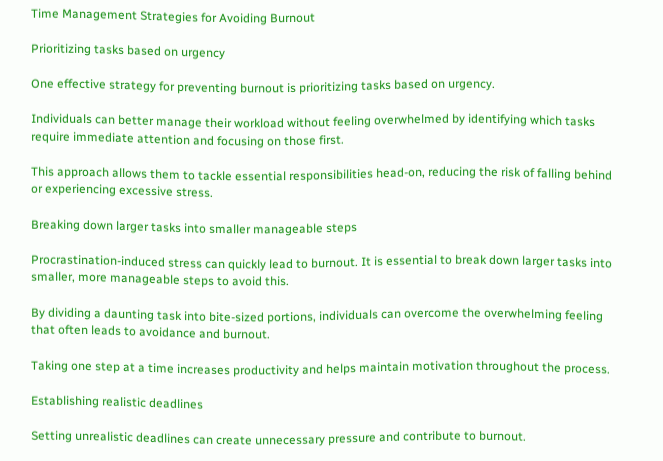Time Management Strategies for Avoiding Burnout

Prioritizing tasks based on urgency

One effective strategy for preventing burnout is prioritizing tasks based on urgency.

Individuals can better manage their workload without feeling overwhelmed by identifying which tasks require immediate attention and focusing on those first.

This approach allows them to tackle essential responsibilities head-on, reducing the risk of falling behind or experiencing excessive stress.

Breaking down larger tasks into smaller manageable steps

Procrastination-induced stress can quickly lead to burnout. It is essential to break down larger tasks into smaller, more manageable steps to avoid this.

By dividing a daunting task into bite-sized portions, individuals can overcome the overwhelming feeling that often leads to avoidance and burnout.

Taking one step at a time increases productivity and helps maintain motivation throughout the process.

Establishing realistic deadlines

Setting unrealistic deadlines can create unnecessary pressure and contribute to burnout.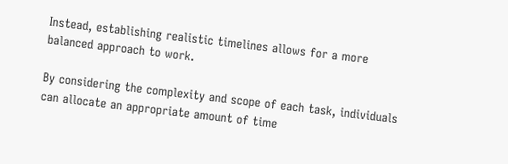Instead, establishing realistic timelines allows for a more balanced approach to work.

By considering the complexity and scope of each task, individuals can allocate an appropriate amount of time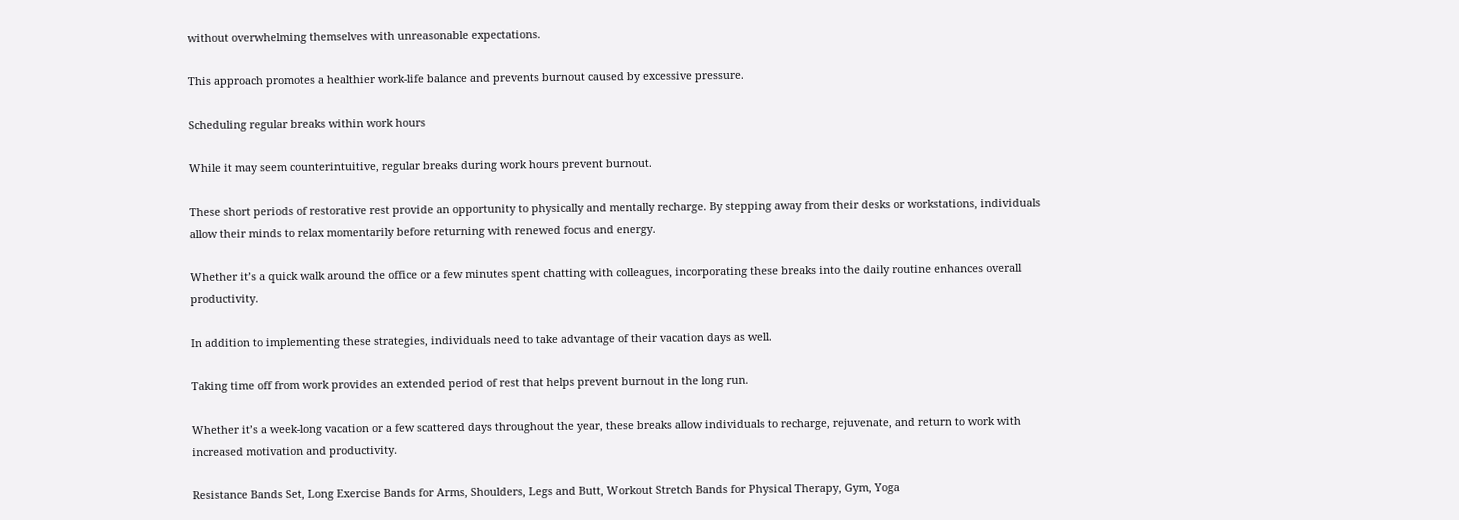without overwhelming themselves with unreasonable expectations.

This approach promotes a healthier work-life balance and prevents burnout caused by excessive pressure.

Scheduling regular breaks within work hours

While it may seem counterintuitive, regular breaks during work hours prevent burnout.

These short periods of restorative rest provide an opportunity to physically and mentally recharge. By stepping away from their desks or workstations, individuals allow their minds to relax momentarily before returning with renewed focus and energy.

Whether it’s a quick walk around the office or a few minutes spent chatting with colleagues, incorporating these breaks into the daily routine enhances overall productivity.

In addition to implementing these strategies, individuals need to take advantage of their vacation days as well.

Taking time off from work provides an extended period of rest that helps prevent burnout in the long run.

Whether it’s a week-long vacation or a few scattered days throughout the year, these breaks allow individuals to recharge, rejuvenate, and return to work with increased motivation and productivity.

Resistance Bands Set, Long Exercise Bands for Arms, Shoulders, Legs and Butt, Workout Stretch Bands for Physical Therapy, Gym, Yoga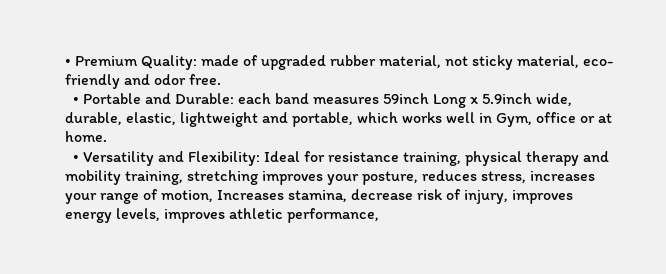• Premium Quality: made of upgraded rubber material, not sticky material, eco-friendly and odor free.
  • Portable and Durable: each band measures 59inch Long x 5.9inch wide, durable, elastic, lightweight and portable, which works well in Gym, office or at home.
  • Versatility and Flexibility: Ideal for resistance training, physical therapy and mobility training, stretching improves your posture, reduces stress, increases your range of motion, Increases stamina, decrease risk of injury, improves energy levels, improves athletic performance,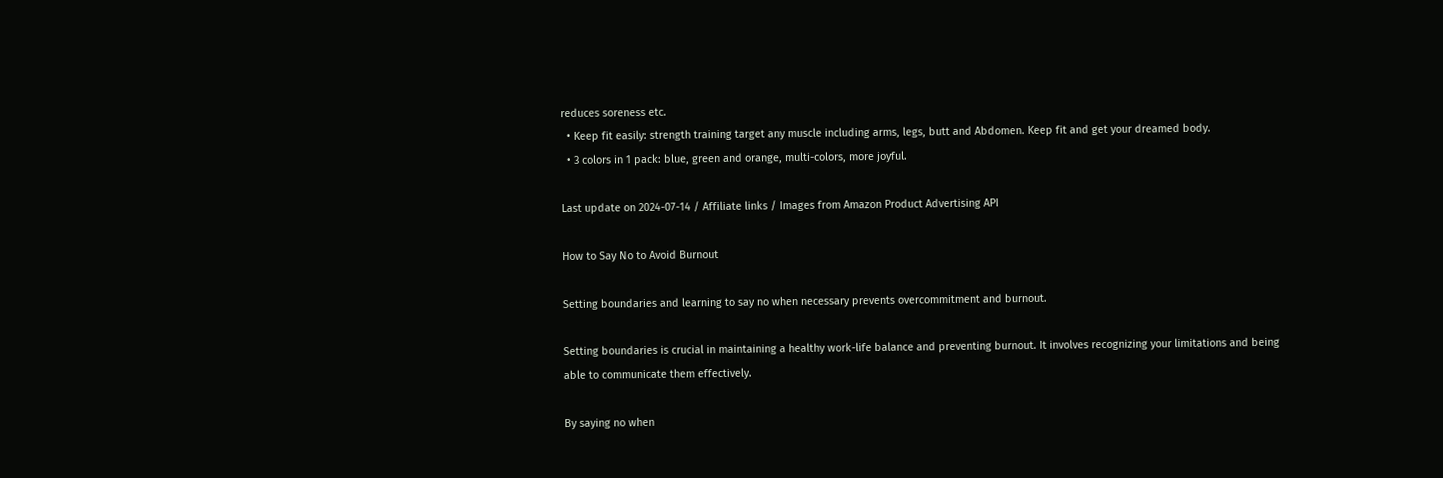reduces soreness etc.
  • Keep fit easily: strength training target any muscle including arms, legs, butt and Abdomen. Keep fit and get your dreamed body.
  • 3 colors in 1 pack: blue, green and orange, multi-colors, more joyful.

Last update on 2024-07-14 / Affiliate links / Images from Amazon Product Advertising API

How to Say No to Avoid Burnout

Setting boundaries and learning to say no when necessary prevents overcommitment and burnout.

Setting boundaries is crucial in maintaining a healthy work-life balance and preventing burnout. It involves recognizing your limitations and being able to communicate them effectively.

By saying no when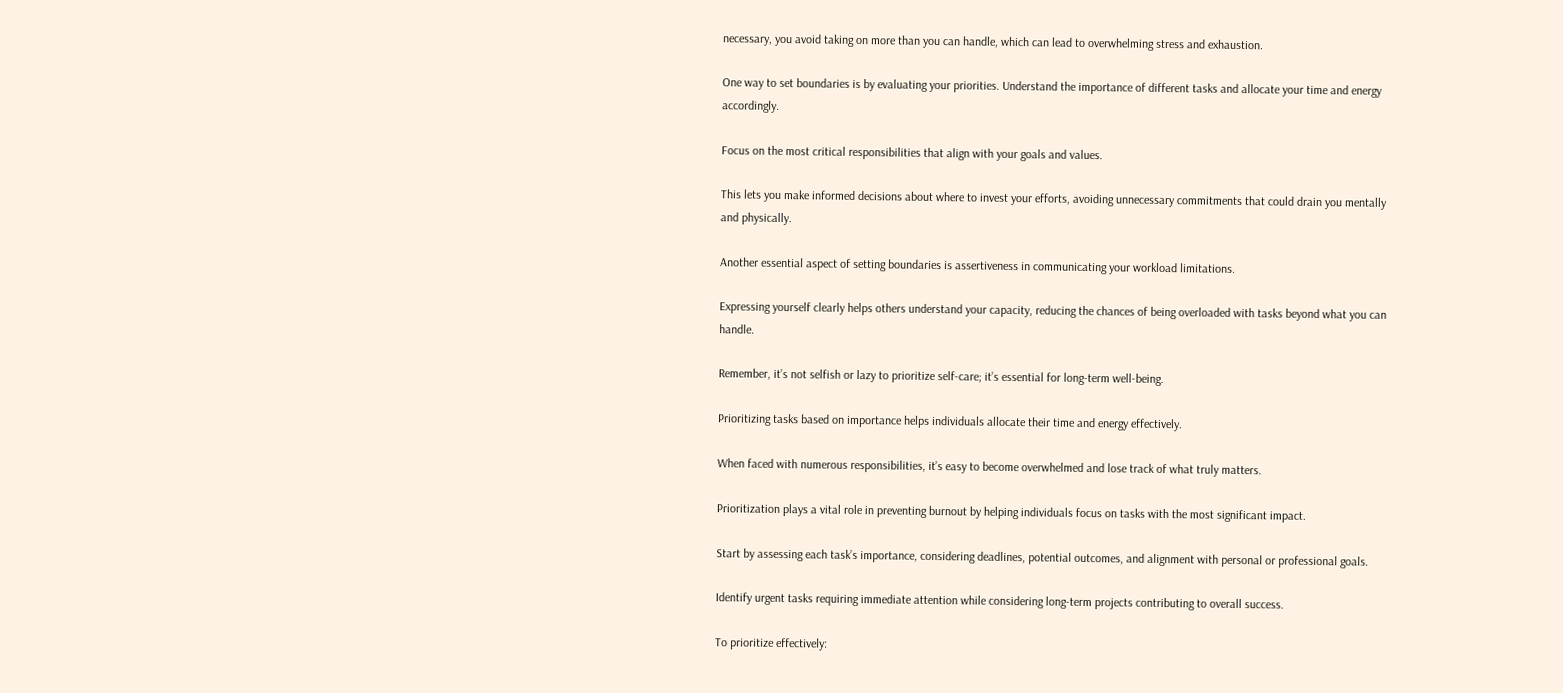necessary, you avoid taking on more than you can handle, which can lead to overwhelming stress and exhaustion.

One way to set boundaries is by evaluating your priorities. Understand the importance of different tasks and allocate your time and energy accordingly.

Focus on the most critical responsibilities that align with your goals and values.

This lets you make informed decisions about where to invest your efforts, avoiding unnecessary commitments that could drain you mentally and physically.

Another essential aspect of setting boundaries is assertiveness in communicating your workload limitations.

Expressing yourself clearly helps others understand your capacity, reducing the chances of being overloaded with tasks beyond what you can handle.

Remember, it’s not selfish or lazy to prioritize self-care; it’s essential for long-term well-being.

Prioritizing tasks based on importance helps individuals allocate their time and energy effectively.

When faced with numerous responsibilities, it’s easy to become overwhelmed and lose track of what truly matters.

Prioritization plays a vital role in preventing burnout by helping individuals focus on tasks with the most significant impact.

Start by assessing each task’s importance, considering deadlines, potential outcomes, and alignment with personal or professional goals.

Identify urgent tasks requiring immediate attention while considering long-term projects contributing to overall success.

To prioritize effectively: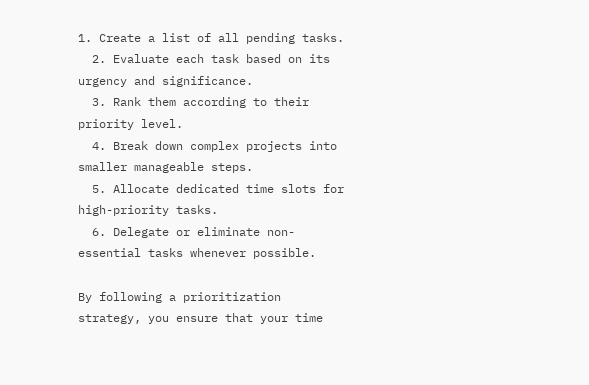1. Create a list of all pending tasks.
  2. Evaluate each task based on its urgency and significance.
  3. Rank them according to their priority level.
  4. Break down complex projects into smaller manageable steps.
  5. Allocate dedicated time slots for high-priority tasks.
  6. Delegate or eliminate non-essential tasks whenever possible.

By following a prioritization strategy, you ensure that your time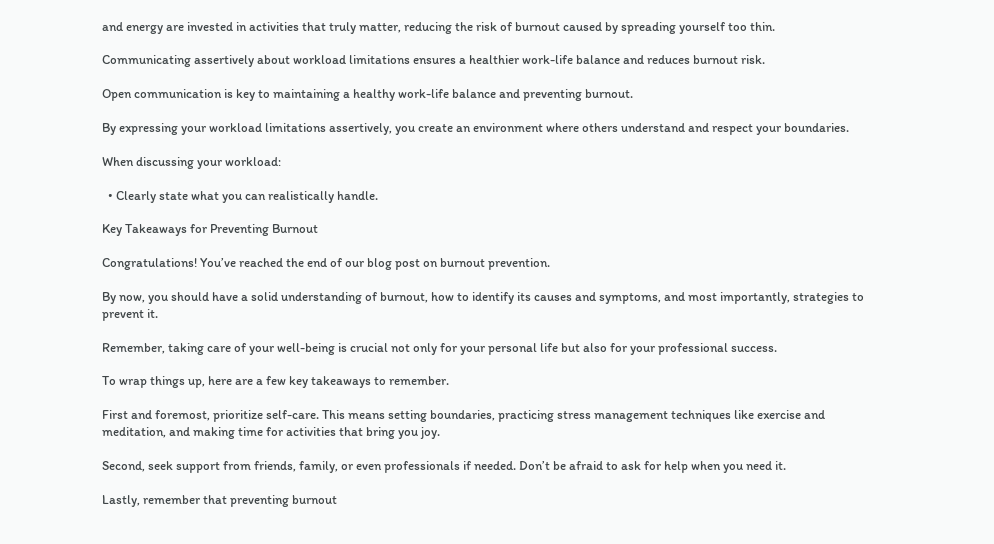and energy are invested in activities that truly matter, reducing the risk of burnout caused by spreading yourself too thin.

Communicating assertively about workload limitations ensures a healthier work-life balance and reduces burnout risk.

Open communication is key to maintaining a healthy work-life balance and preventing burnout.

By expressing your workload limitations assertively, you create an environment where others understand and respect your boundaries.

When discussing your workload:

  • Clearly state what you can realistically handle.

Key Takeaways for Preventing Burnout

Congratulations! You’ve reached the end of our blog post on burnout prevention.

By now, you should have a solid understanding of burnout, how to identify its causes and symptoms, and most importantly, strategies to prevent it.

Remember, taking care of your well-being is crucial not only for your personal life but also for your professional success.

To wrap things up, here are a few key takeaways to remember.

First and foremost, prioritize self-care. This means setting boundaries, practicing stress management techniques like exercise and meditation, and making time for activities that bring you joy.

Second, seek support from friends, family, or even professionals if needed. Don’t be afraid to ask for help when you need it.

Lastly, remember that preventing burnout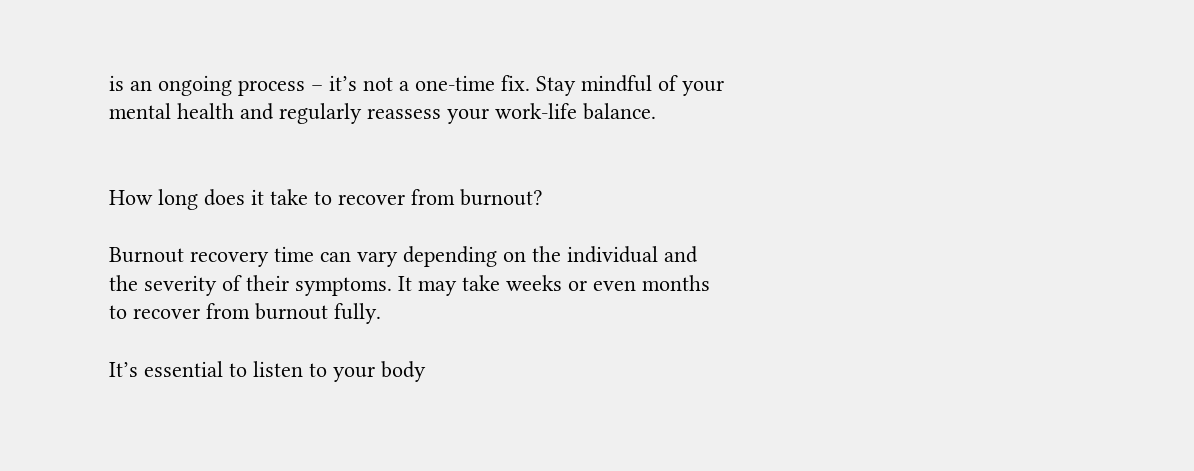is an ongoing process – it’s not a one-time fix. Stay mindful of your mental health and regularly reassess your work-life balance.


How long does it take to recover from burnout?

Burnout recovery time can vary depending on the individual and the severity of their symptoms. It may take weeks or even months to recover from burnout fully.

It’s essential to listen to your body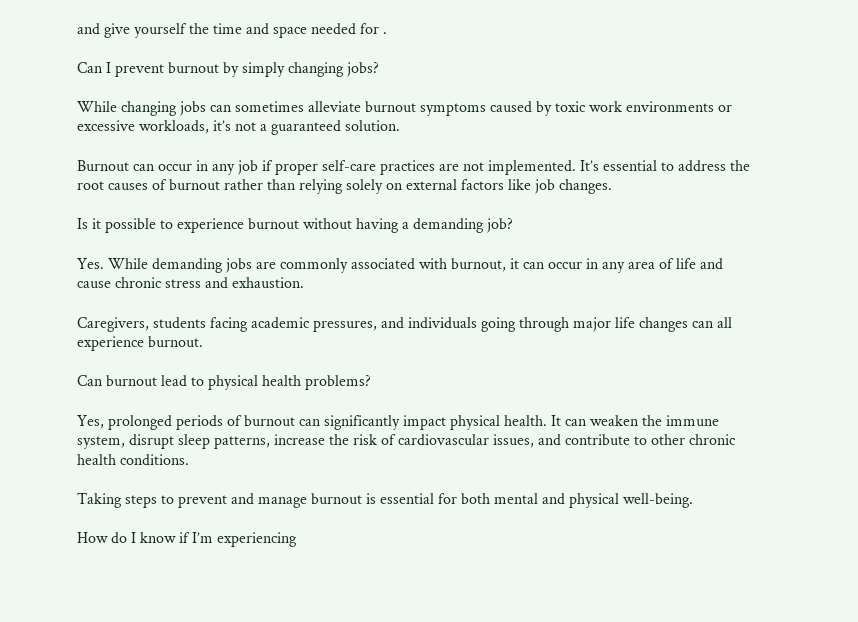and give yourself the time and space needed for .

Can I prevent burnout by simply changing jobs?

While changing jobs can sometimes alleviate burnout symptoms caused by toxic work environments or excessive workloads, it’s not a guaranteed solution.

Burnout can occur in any job if proper self-care practices are not implemented. It’s essential to address the root causes of burnout rather than relying solely on external factors like job changes.

Is it possible to experience burnout without having a demanding job?

Yes. While demanding jobs are commonly associated with burnout, it can occur in any area of life and cause chronic stress and exhaustion.

Caregivers, students facing academic pressures, and individuals going through major life changes can all experience burnout.

Can burnout lead to physical health problems?

Yes, prolonged periods of burnout can significantly impact physical health. It can weaken the immune system, disrupt sleep patterns, increase the risk of cardiovascular issues, and contribute to other chronic health conditions.

Taking steps to prevent and manage burnout is essential for both mental and physical well-being.

How do I know if I’m experiencing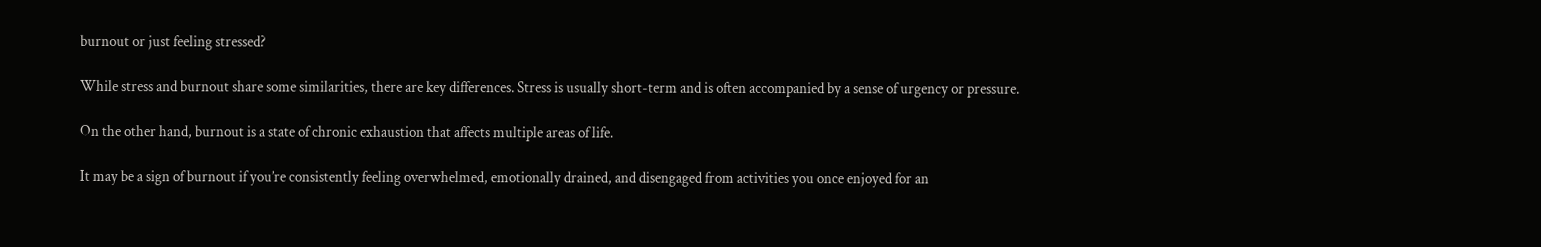burnout or just feeling stressed?

While stress and burnout share some similarities, there are key differences. Stress is usually short-term and is often accompanied by a sense of urgency or pressure.

On the other hand, burnout is a state of chronic exhaustion that affects multiple areas of life.

It may be a sign of burnout if you’re consistently feeling overwhelmed, emotionally drained, and disengaged from activities you once enjoyed for an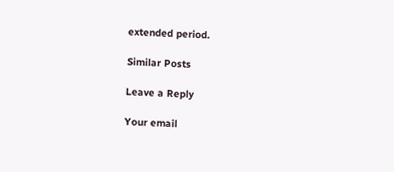extended period.

Similar Posts

Leave a Reply

Your email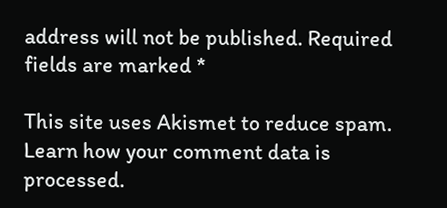address will not be published. Required fields are marked *

This site uses Akismet to reduce spam. Learn how your comment data is processed.